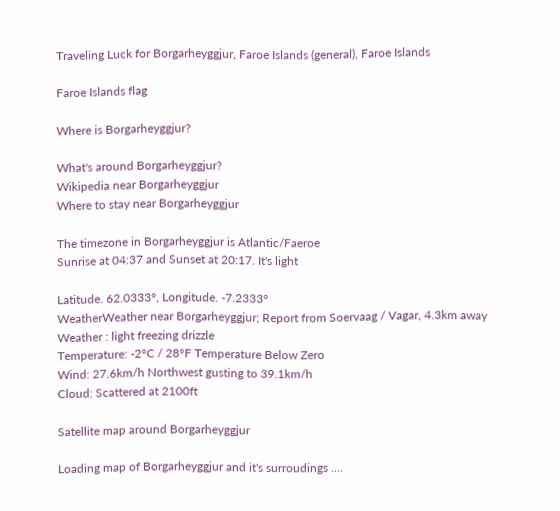Traveling Luck for Borgarheyggjur, Faroe Islands (general), Faroe Islands

Faroe Islands flag

Where is Borgarheyggjur?

What's around Borgarheyggjur?
Wikipedia near Borgarheyggjur
Where to stay near Borgarheyggjur

The timezone in Borgarheyggjur is Atlantic/Faeroe
Sunrise at 04:37 and Sunset at 20:17. It's light

Latitude. 62.0333°, Longitude. -7.2333°
WeatherWeather near Borgarheyggjur; Report from Soervaag / Vagar, 4.3km away
Weather : light freezing drizzle
Temperature: -2°C / 28°F Temperature Below Zero
Wind: 27.6km/h Northwest gusting to 39.1km/h
Cloud: Scattered at 2100ft

Satellite map around Borgarheyggjur

Loading map of Borgarheyggjur and it's surroudings ....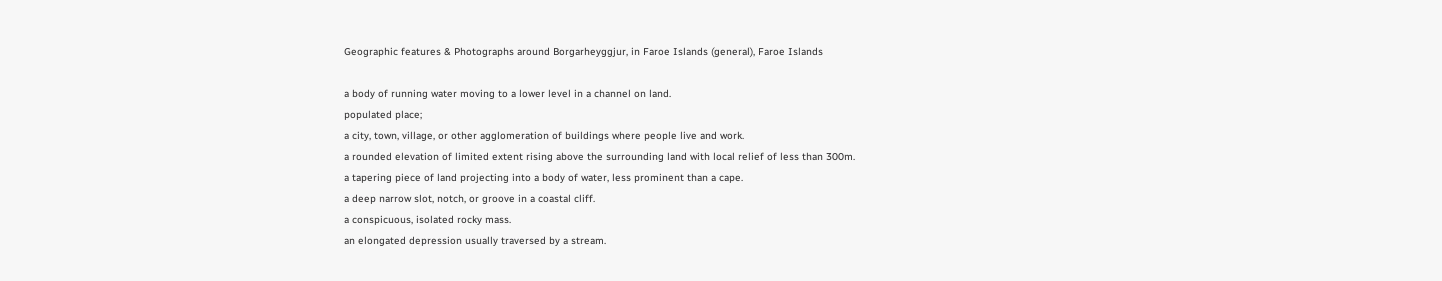Geographic features & Photographs around Borgarheyggjur, in Faroe Islands (general), Faroe Islands

a body of running water moving to a lower level in a channel on land.
populated place;
a city, town, village, or other agglomeration of buildings where people live and work.
a rounded elevation of limited extent rising above the surrounding land with local relief of less than 300m.
a tapering piece of land projecting into a body of water, less prominent than a cape.
a deep narrow slot, notch, or groove in a coastal cliff.
a conspicuous, isolated rocky mass.
an elongated depression usually traversed by a stream.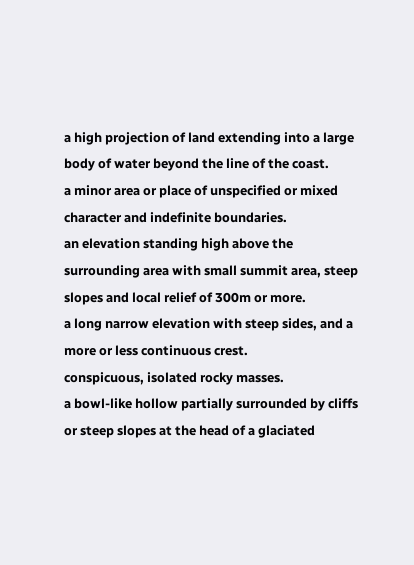a high projection of land extending into a large body of water beyond the line of the coast.
a minor area or place of unspecified or mixed character and indefinite boundaries.
an elevation standing high above the surrounding area with small summit area, steep slopes and local relief of 300m or more.
a long narrow elevation with steep sides, and a more or less continuous crest.
conspicuous, isolated rocky masses.
a bowl-like hollow partially surrounded by cliffs or steep slopes at the head of a glaciated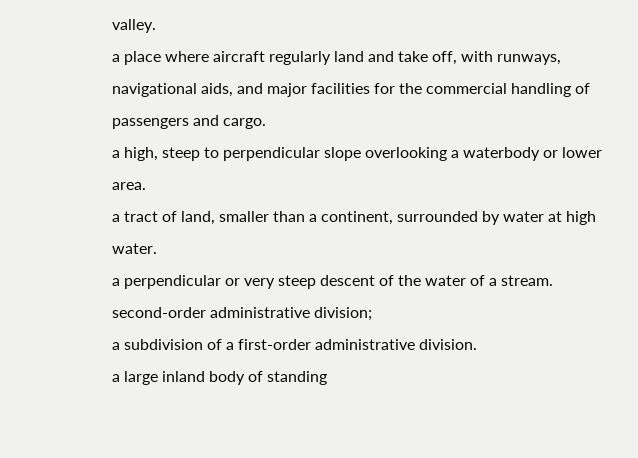valley.
a place where aircraft regularly land and take off, with runways, navigational aids, and major facilities for the commercial handling of passengers and cargo.
a high, steep to perpendicular slope overlooking a waterbody or lower area.
a tract of land, smaller than a continent, surrounded by water at high water.
a perpendicular or very steep descent of the water of a stream.
second-order administrative division;
a subdivision of a first-order administrative division.
a large inland body of standing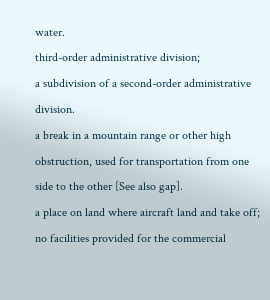water.
third-order administrative division;
a subdivision of a second-order administrative division.
a break in a mountain range or other high obstruction, used for transportation from one side to the other [See also gap].
a place on land where aircraft land and take off; no facilities provided for the commercial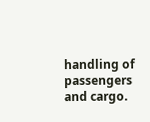handling of passengers and cargo.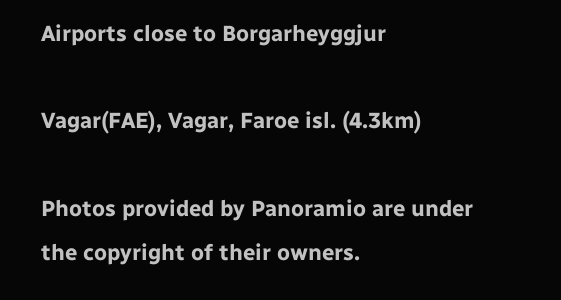Airports close to Borgarheyggjur

Vagar(FAE), Vagar, Faroe isl. (4.3km)

Photos provided by Panoramio are under the copyright of their owners.